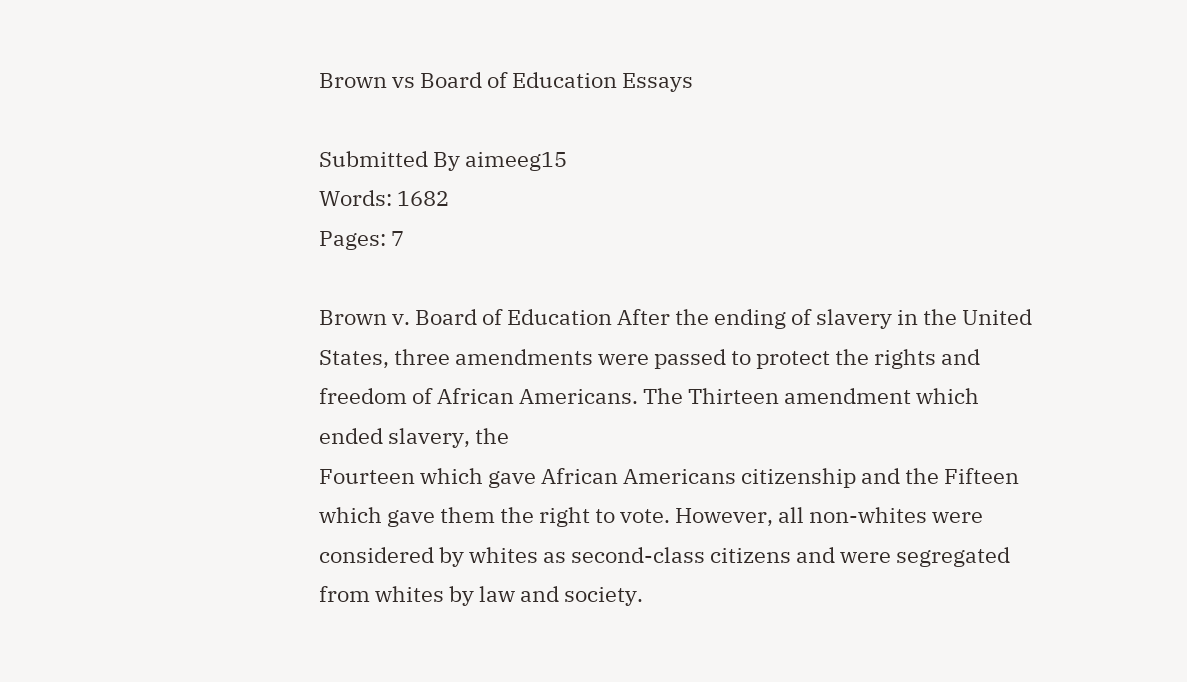Brown vs Board of Education Essays

Submitted By aimeeg15
Words: 1682
Pages: 7

Brown v. Board of Education After the ending of slavery in the United States, three amendments were passed to protect the rights and freedom of African Americans. The Thirteen amendment which ended slavery, the
Fourteen which gave African Americans citizenship and the Fifteen which gave them the right to vote. However, all non-whites were considered by whites as second-class citizens and were segregated from whites by law and society.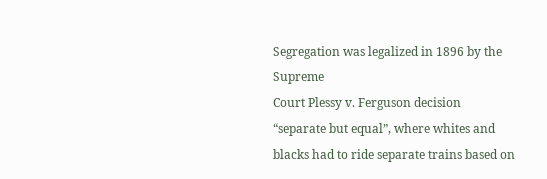Segregation was legalized in 1896 by the Supreme
Court Plessy v. Ferguson decision “separate but equal”, where whites and blacks had to ride separate trains based on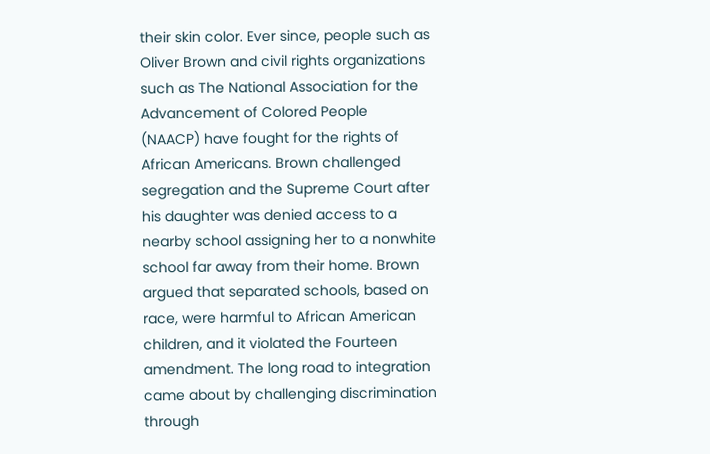their skin color. Ever since, people such as Oliver Brown and civil rights organizations such as The National Association for the Advancement of Colored People
(NAACP) have fought for the rights of African Americans. Brown challenged segregation and the Supreme Court after his daughter was denied access to a nearby school assigning her to a nonwhite school far away from their home. Brown argued that separated schools, based on race, were harmful to African American children, and it violated the Fourteen amendment. The long road to integration came about by challenging discrimination through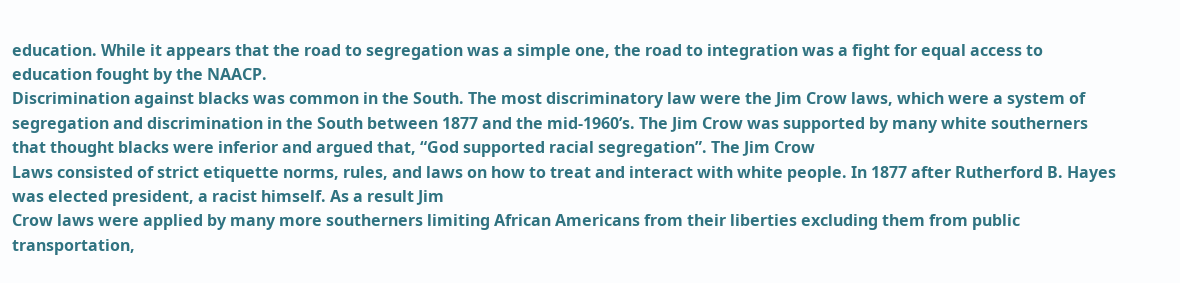education. While it appears that the road to segregation was a simple one, the road to integration was a fight for equal access to education fought by the NAACP.
Discrimination against blacks was common in the South. The most discriminatory law were the Jim Crow laws, which were a system of segregation and discrimination in the South between 1877 and the mid-1960’s. The Jim Crow was supported by many white southerners that thought blacks were inferior and argued that, “God supported racial segregation”. The Jim Crow
Laws consisted of strict etiquette norms, rules, and laws on how to treat and interact with white people. In 1877 after Rutherford B. Hayes was elected president, a racist himself. As a result Jim
Crow laws were applied by many more southerners limiting African Americans from their liberties excluding them from public transportation,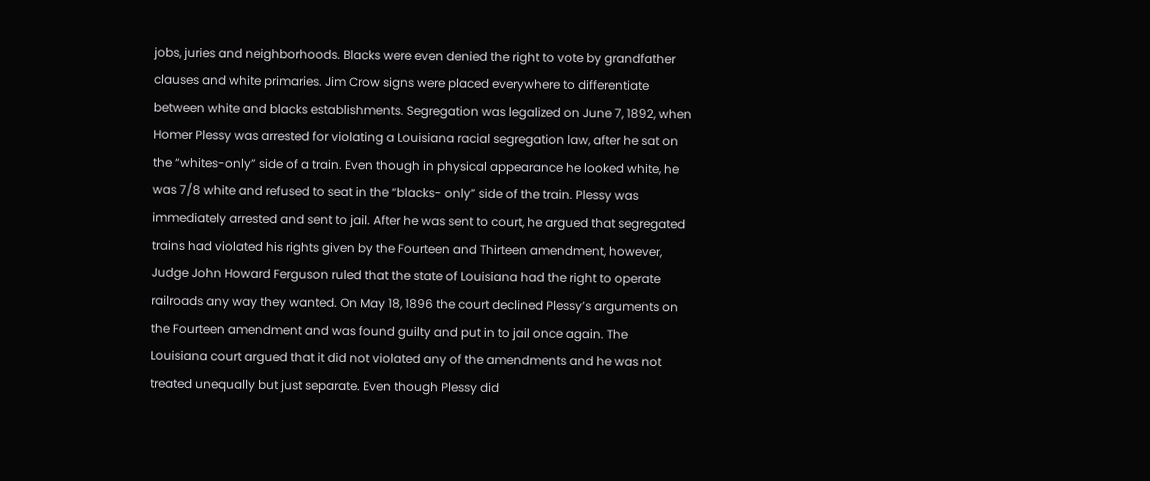jobs, juries and neighborhoods. Blacks were even denied the right to vote by grandfather clauses and white primaries. Jim Crow signs were placed everywhere to differentiate between white and blacks establishments. Segregation was legalized on June 7, 1892, when Homer Plessy was arrested for violating a Louisiana racial segregation law, after he sat on the “whites-only” side of a train. Even though in physical appearance he looked white, he was 7/8 white and refused to seat in the “blacks- only” side of the train. Plessy was immediately arrested and sent to jail. After he was sent to court, he argued that segregated trains had violated his rights given by the Fourteen and Thirteen amendment, however, Judge John Howard Ferguson ruled that the state of Louisiana had the right to operate railroads any way they wanted. On May 18, 1896 the court declined Plessy’s arguments on the Fourteen amendment and was found guilty and put in to jail once again. The
Louisiana court argued that it did not violated any of the amendments and he was not treated unequally but just separate. Even though Plessy did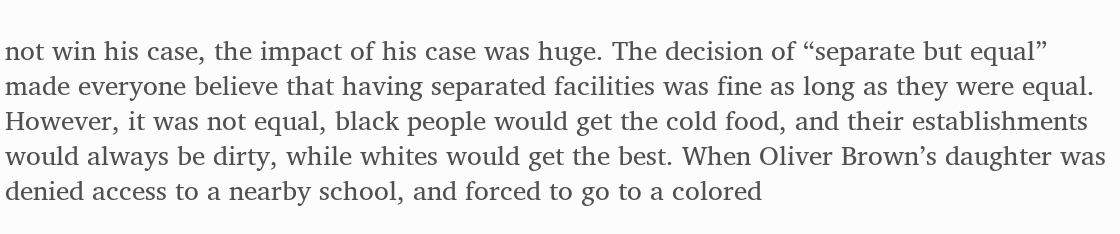not win his case, the impact of his case was huge. The decision of “separate but equal” made everyone believe that having separated facilities was fine as long as they were equal. However, it was not equal, black people would get the cold food, and their establishments would always be dirty, while whites would get the best. When Oliver Brown’s daughter was denied access to a nearby school, and forced to go to a colored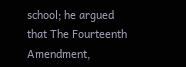school; he argued that The Fourteenth Amendment,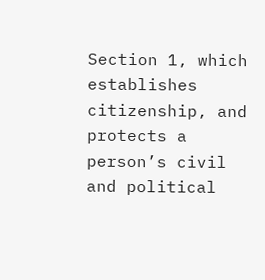Section 1, which establishes citizenship, and protects a person’s civil and political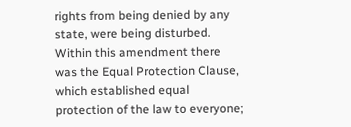rights from being denied by any state, were being disturbed. Within this amendment there was the Equal Protection Clause, which established equal protection of the law to everyone;